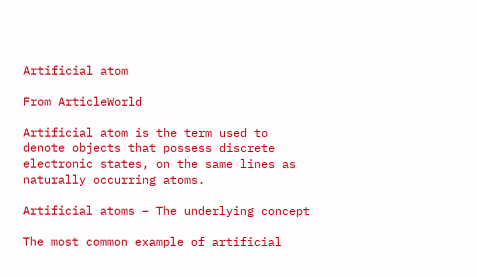Artificial atom

From ArticleWorld

Artificial atom is the term used to denote objects that possess discrete electronic states, on the same lines as naturally occurring atoms.

Artificial atoms – The underlying concept

The most common example of artificial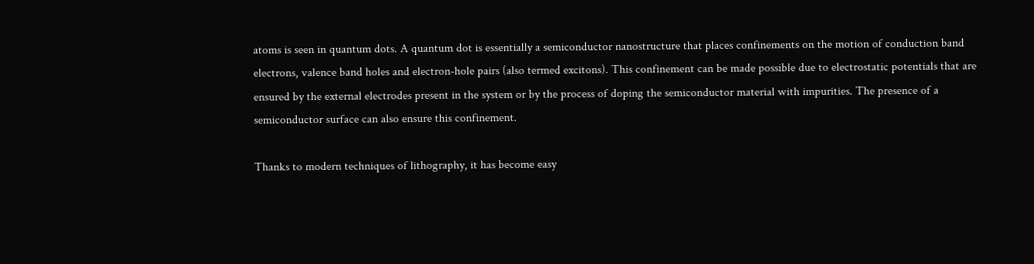atoms is seen in quantum dots. A quantum dot is essentially a semiconductor nanostructure that places confinements on the motion of conduction band electrons, valence band holes and electron-hole pairs (also termed excitons). This confinement can be made possible due to electrostatic potentials that are ensured by the external electrodes present in the system or by the process of doping the semiconductor material with impurities. The presence of a semiconductor surface can also ensure this confinement.

Thanks to modern techniques of lithography, it has become easy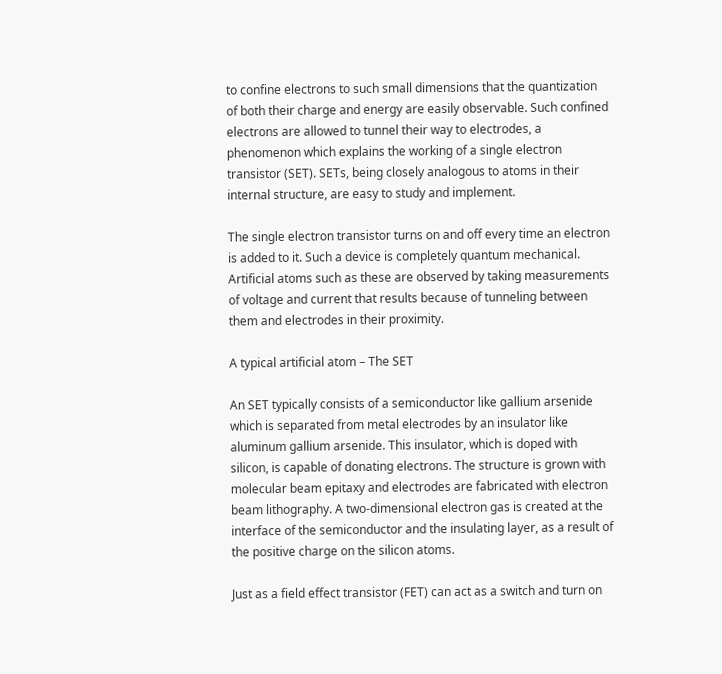to confine electrons to such small dimensions that the quantization of both their charge and energy are easily observable. Such confined electrons are allowed to tunnel their way to electrodes, a phenomenon which explains the working of a single electron transistor (SET). SETs, being closely analogous to atoms in their internal structure, are easy to study and implement.

The single electron transistor turns on and off every time an electron is added to it. Such a device is completely quantum mechanical. Artificial atoms such as these are observed by taking measurements of voltage and current that results because of tunneling between them and electrodes in their proximity.

A typical artificial atom – The SET

An SET typically consists of a semiconductor like gallium arsenide which is separated from metal electrodes by an insulator like aluminum gallium arsenide. This insulator, which is doped with silicon, is capable of donating electrons. The structure is grown with molecular beam epitaxy and electrodes are fabricated with electron beam lithography. A two-dimensional electron gas is created at the interface of the semiconductor and the insulating layer, as a result of the positive charge on the silicon atoms.

Just as a field effect transistor (FET) can act as a switch and turn on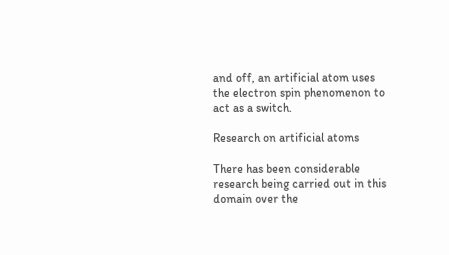and off, an artificial atom uses the electron spin phenomenon to act as a switch.

Research on artificial atoms

There has been considerable research being carried out in this domain over the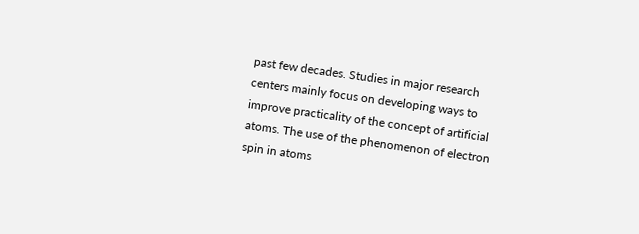past few decades. Studies in major research centers mainly focus on developing ways to improve practicality of the concept of artificial atoms. The use of the phenomenon of electron spin in atoms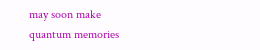may soon make quantum memories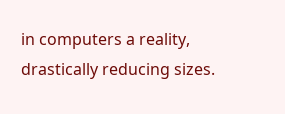in computers a reality, drastically reducing sizes.